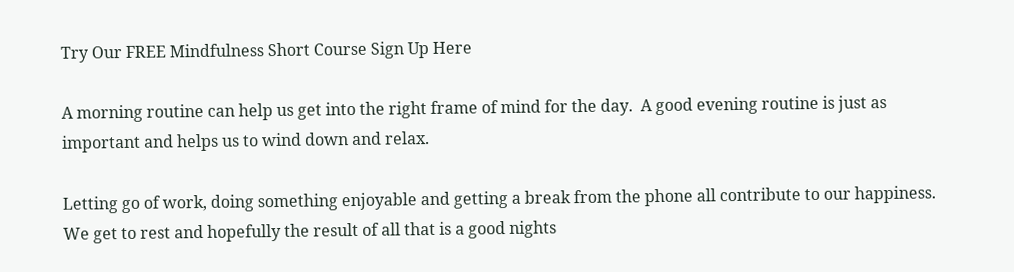Try Our FREE Mindfulness Short Course Sign Up Here

A morning routine can help us get into the right frame of mind for the day.  A good evening routine is just as important and helps us to wind down and relax.

Letting go of work, doing something enjoyable and getting a break from the phone all contribute to our happiness.  We get to rest and hopefully the result of all that is a good nights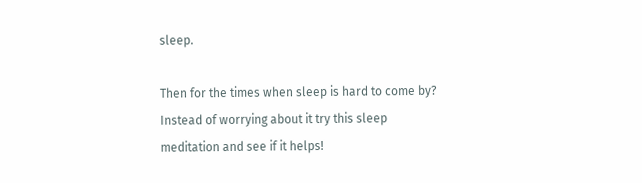sleep.

Then for the times when sleep is hard to come by?  Instead of worrying about it try this sleep meditation and see if it helps!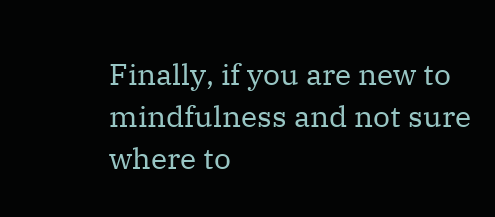Finally, if you are new to mindfulness and not sure where to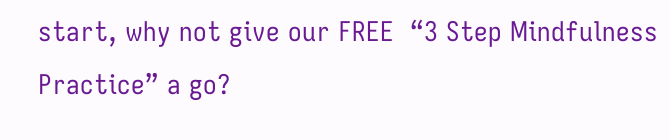start, why not give our FREE  “3 Step Mindfulness Practice” a go?